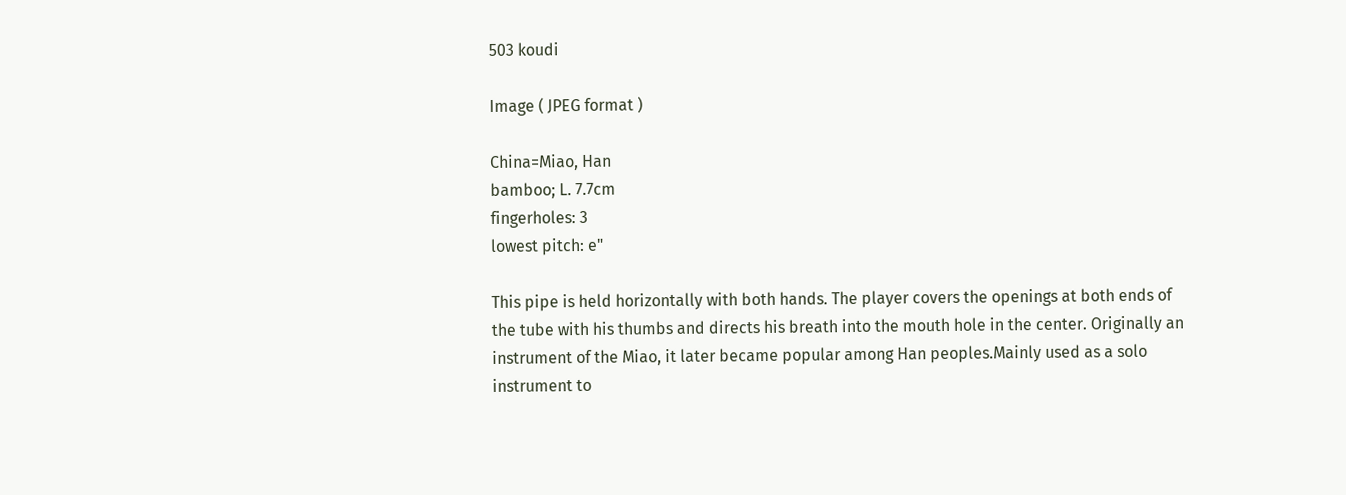503 koudi

Image ( JPEG format )

China=Miao, Han
bamboo; L. 7.7cm
fingerholes: 3
lowest pitch: e"

This pipe is held horizontally with both hands. The player covers the openings at both ends of the tube with his thumbs and directs his breath into the mouth hole in the center. Originally an instrument of the Miao, it later became popular among Han peoples.Mainly used as a solo instrument to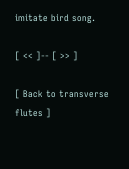imitate bird song.

[ << ]-- [ >> ]

[ Back to transverse flutes ]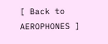[ Back to AEROPHONES ]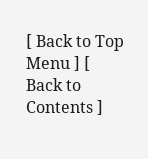[ Back to Top Menu ] [ Back to Contents ]